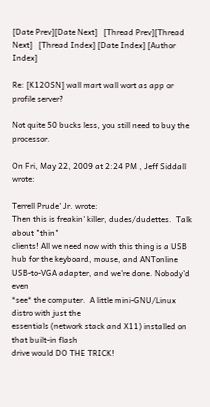[Date Prev][Date Next]   [Thread Prev][Thread Next]   [Thread Index] [Date Index] [Author Index]

Re: [K12OSN] wall mart wall wort as app or profile server?

Not quite 50 bucks less, you still need to buy the processor.

On Fri, May 22, 2009 at 2:24 PM , Jeff Siddall wrote:

Terrell Prude' Jr. wrote:
Then this is freakin' killer, dudes/dudettes.  Talk about "thin"
clients! All we need now with this thing is a USB hub for the keyboard, mouse, and ANTonline USB-to-VGA adapter, and we're done. Nobody'd even
*see* the computer.  A little mini-GNU/Linux distro with just the
essentials (network stack and X11) installed on that built-in flash
drive would DO THE TRICK!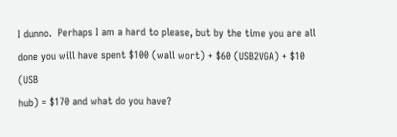I dunno.  Perhaps I am a hard to please, but by the time you are all
done you will have spent $100 (wall wort) + $60 (USB2VGA) + $10 (USB
hub) = $170 and what do you have?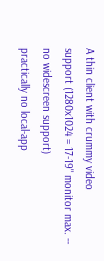A thin client with crummy video
support (1280x1024 = 17-19" monitor max. -- no widescreen support)
practically no local-app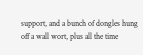support, and a bunch of dongles hung off a wall wort, plus all the time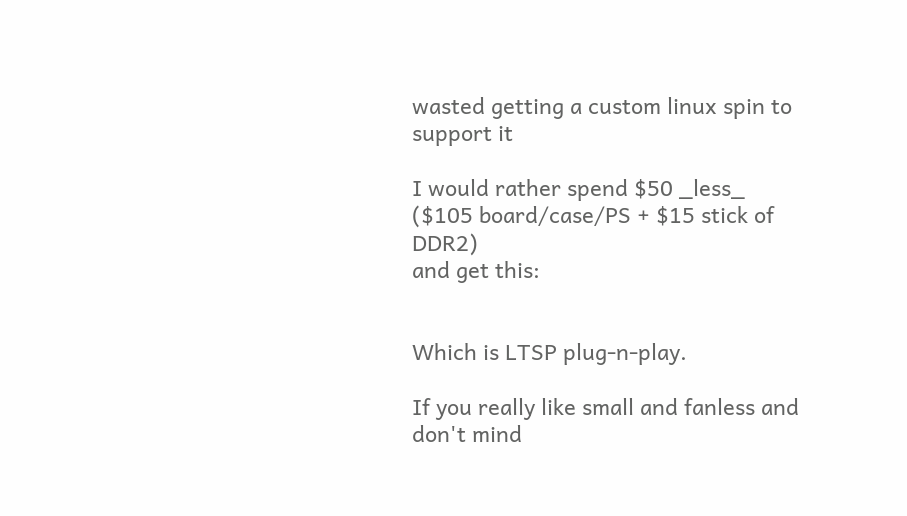wasted getting a custom linux spin to support it

I would rather spend $50 _less_ ($105 board/case/PS + $15 stick of DDR2)
and get this:


Which is LTSP plug-n-play.

If you really like small and fanless and don't mind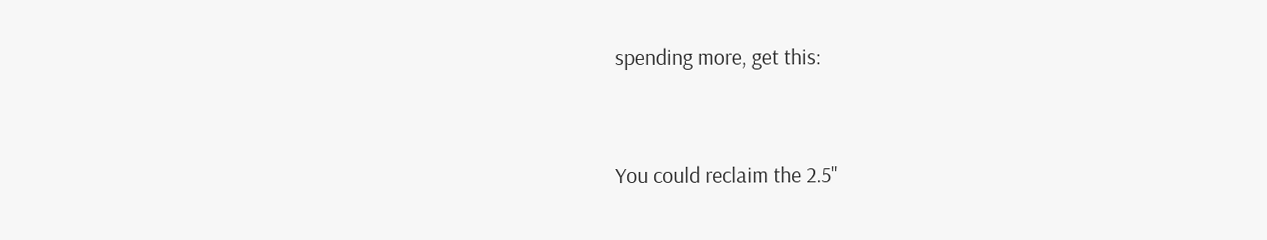spending more, get this:


You could reclaim the 2.5"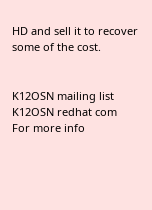HD and sell it to recover some of the cost.


K12OSN mailing list
K12OSN redhat com
For more info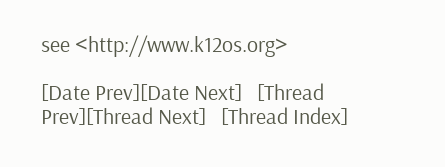see <http://www.k12os.org>

[Date Prev][Date Next]   [Thread Prev][Thread Next]   [Thread Index]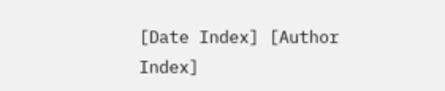[Date Index] [Author Index]